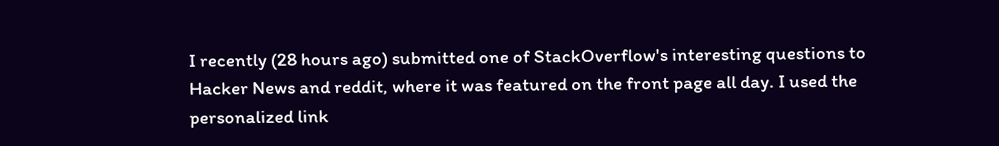I recently (28 hours ago) submitted one of StackOverflow's interesting questions to Hacker News and reddit, where it was featured on the front page all day. I used the personalized link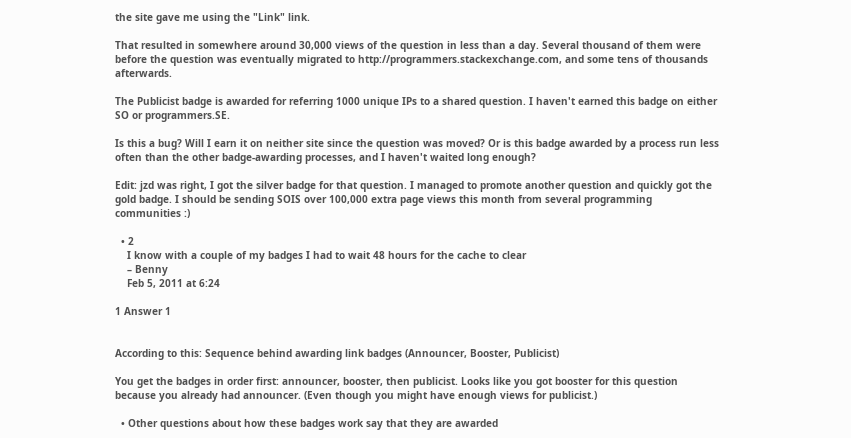the site gave me using the "Link" link.

That resulted in somewhere around 30,000 views of the question in less than a day. Several thousand of them were before the question was eventually migrated to http://programmers.stackexchange.com, and some tens of thousands afterwards.

The Publicist badge is awarded for referring 1000 unique IPs to a shared question. I haven't earned this badge on either SO or programmers.SE.

Is this a bug? Will I earn it on neither site since the question was moved? Or is this badge awarded by a process run less often than the other badge-awarding processes, and I haven't waited long enough?

Edit: jzd was right, I got the silver badge for that question. I managed to promote another question and quickly got the gold badge. I should be sending SOIS over 100,000 extra page views this month from several programming communities :)

  • 2
    I know with a couple of my badges I had to wait 48 hours for the cache to clear
    – Benny
    Feb 5, 2011 at 6:24

1 Answer 1


According to this: Sequence behind awarding link badges (Announcer, Booster, Publicist)

You get the badges in order first: announcer, booster, then publicist. Looks like you got booster for this question because you already had announcer. (Even though you might have enough views for publicist.)

  • Other questions about how these badges work say that they are awarded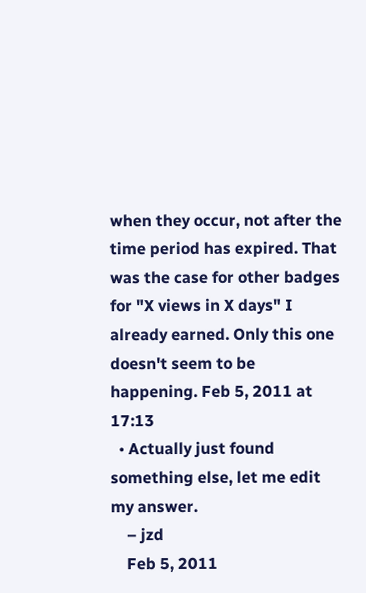when they occur, not after the time period has expired. That was the case for other badges for "X views in X days" I already earned. Only this one doesn't seem to be happening. Feb 5, 2011 at 17:13
  • Actually just found something else, let me edit my answer.
    – jzd
    Feb 5, 2011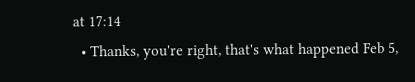at 17:14
  • Thanks, you're right, that's what happened Feb 5,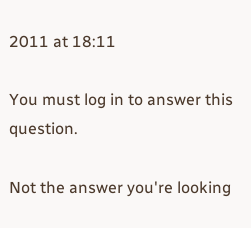2011 at 18:11

You must log in to answer this question.

Not the answer you're looking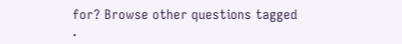for? Browse other questions tagged .